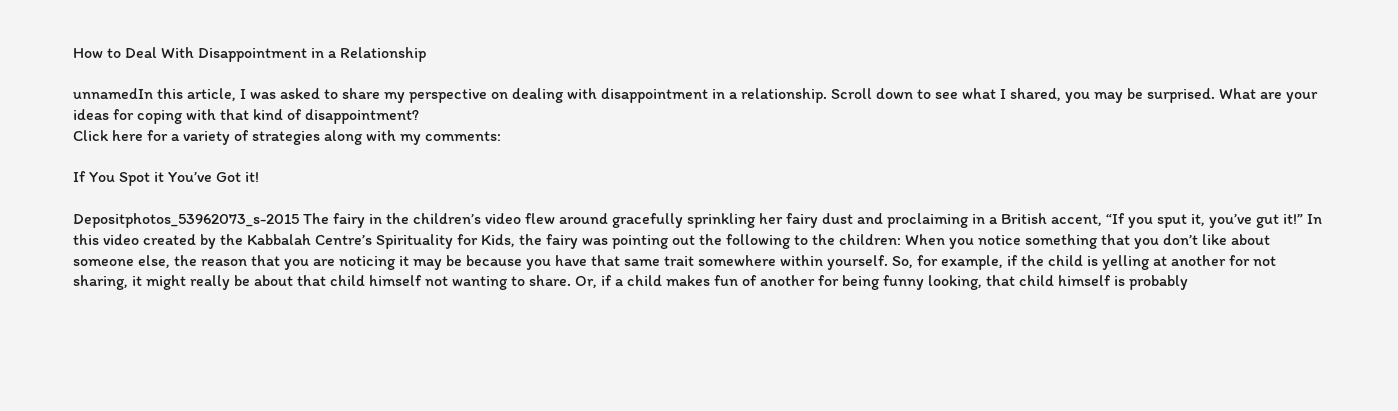How to Deal With Disappointment in a Relationship

unnamedIn this article, I was asked to share my perspective on dealing with disappointment in a relationship. Scroll down to see what I shared, you may be surprised. What are your ideas for coping with that kind of disappointment?
Click here for a variety of strategies along with my comments:

If You Spot it You’ve Got it!

Depositphotos_53962073_s-2015 The fairy in the children’s video flew around gracefully sprinkling her fairy dust and proclaiming in a British accent, “If you sput it, you’ve gut it!” In this video created by the Kabbalah Centre’s Spirituality for Kids, the fairy was pointing out the following to the children: When you notice something that you don’t like about someone else, the reason that you are noticing it may be because you have that same trait somewhere within yourself. So, for example, if the child is yelling at another for not sharing, it might really be about that child himself not wanting to share. Or, if a child makes fun of another for being funny looking, that child himself is probably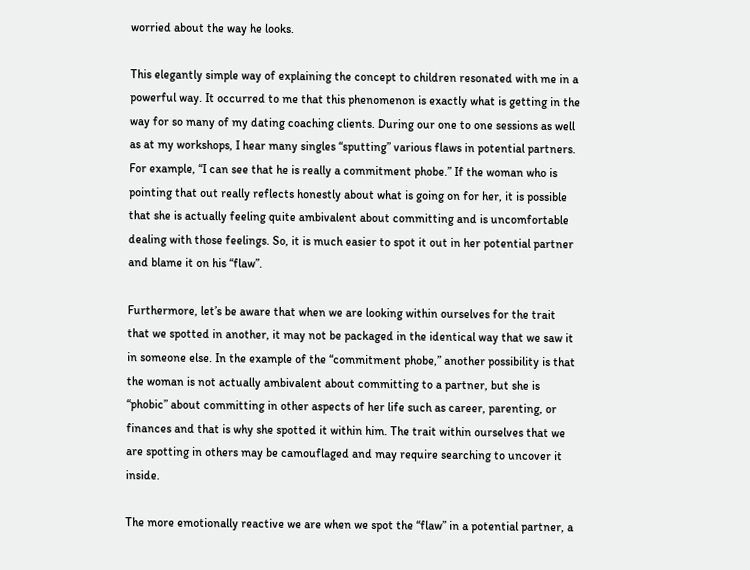worried about the way he looks.

This elegantly simple way of explaining the concept to children resonated with me in a powerful way. It occurred to me that this phenomenon is exactly what is getting in the way for so many of my dating coaching clients. During our one to one sessions as well as at my workshops, I hear many singles “sputting” various flaws in potential partners. For example, “I can see that he is really a commitment phobe.” If the woman who is pointing that out really reflects honestly about what is going on for her, it is possible that she is actually feeling quite ambivalent about committing and is uncomfortable dealing with those feelings. So, it is much easier to spot it out in her potential partner and blame it on his “flaw”.

Furthermore, let’s be aware that when we are looking within ourselves for the trait that we spotted in another, it may not be packaged in the identical way that we saw it in someone else. In the example of the “commitment phobe,” another possibility is that the woman is not actually ambivalent about committing to a partner, but she is “phobic” about committing in other aspects of her life such as career, parenting, or finances and that is why she spotted it within him. The trait within ourselves that we are spotting in others may be camouflaged and may require searching to uncover it inside.

The more emotionally reactive we are when we spot the “flaw” in a potential partner, a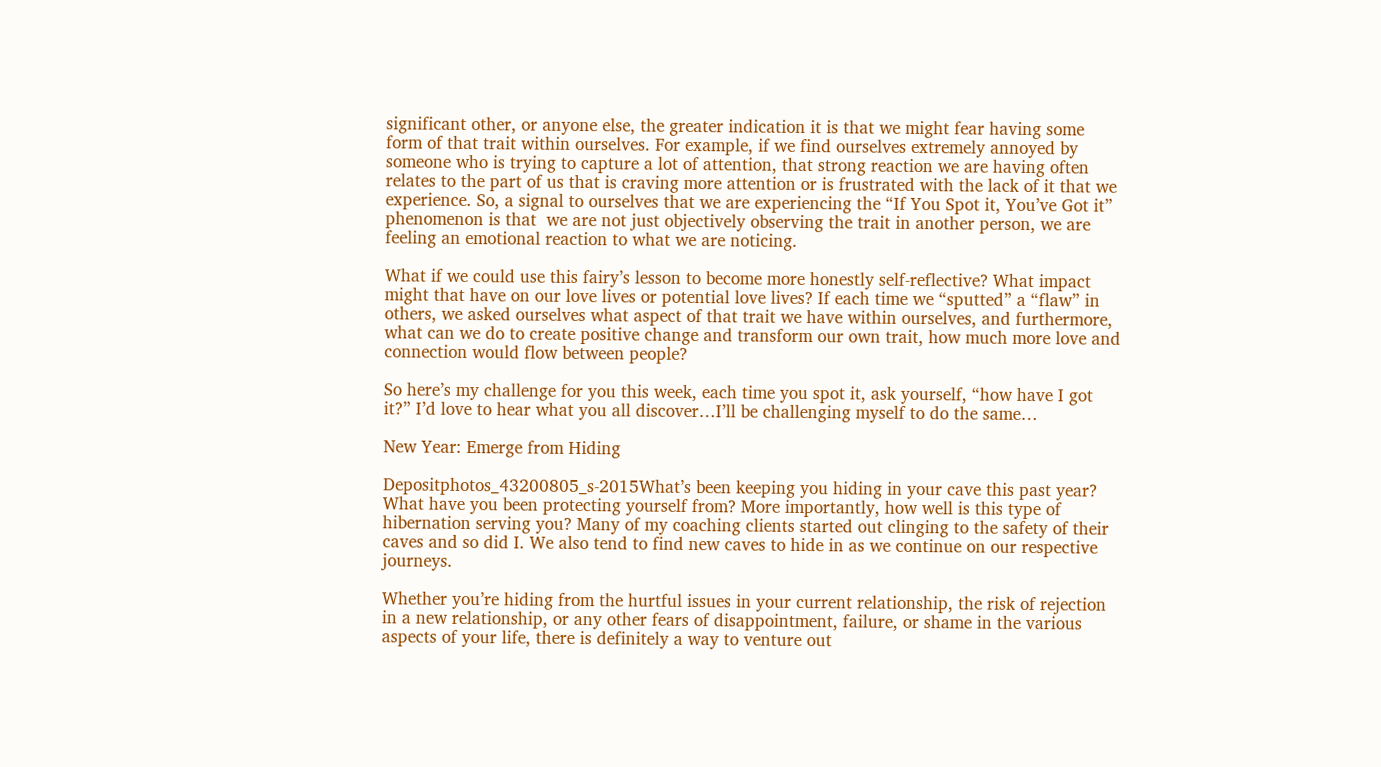significant other, or anyone else, the greater indication it is that we might fear having some form of that trait within ourselves. For example, if we find ourselves extremely annoyed by someone who is trying to capture a lot of attention, that strong reaction we are having often relates to the part of us that is craving more attention or is frustrated with the lack of it that we experience. So, a signal to ourselves that we are experiencing the “If You Spot it, You’ve Got it” phenomenon is that  we are not just objectively observing the trait in another person, we are feeling an emotional reaction to what we are noticing.

What if we could use this fairy’s lesson to become more honestly self-reflective? What impact might that have on our love lives or potential love lives? If each time we “sputted” a “flaw” in others, we asked ourselves what aspect of that trait we have within ourselves, and furthermore, what can we do to create positive change and transform our own trait, how much more love and connection would flow between people?

So here’s my challenge for you this week, each time you spot it, ask yourself, “how have I got it?” I’d love to hear what you all discover…I’ll be challenging myself to do the same…

New Year: Emerge from Hiding

Depositphotos_43200805_s-2015What’s been keeping you hiding in your cave this past year? What have you been protecting yourself from? More importantly, how well is this type of hibernation serving you? Many of my coaching clients started out clinging to the safety of their caves and so did I. We also tend to find new caves to hide in as we continue on our respective journeys.

Whether you’re hiding from the hurtful issues in your current relationship, the risk of rejection in a new relationship, or any other fears of disappointment, failure, or shame in the various aspects of your life, there is definitely a way to venture out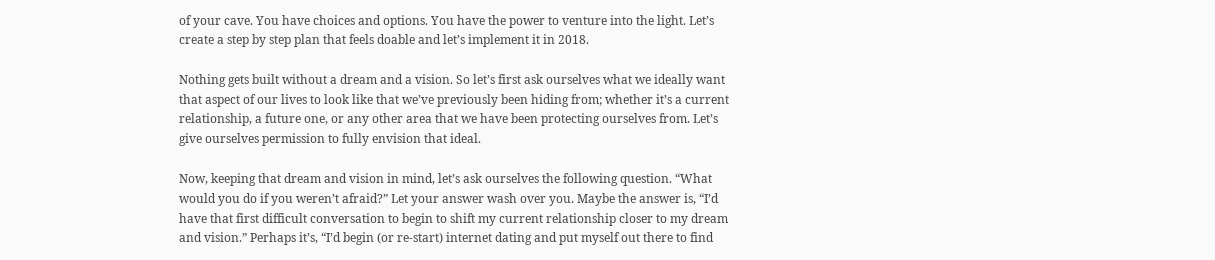of your cave. You have choices and options. You have the power to venture into the light. Let’s create a step by step plan that feels doable and let’s implement it in 2018.

Nothing gets built without a dream and a vision. So let’s first ask ourselves what we ideally want that aspect of our lives to look like that we’ve previously been hiding from; whether it’s a current relationship, a future one, or any other area that we have been protecting ourselves from. Let’s give ourselves permission to fully envision that ideal.

Now, keeping that dream and vision in mind, let’s ask ourselves the following question. “What would you do if you weren’t afraid?” Let your answer wash over you. Maybe the answer is, “I’d have that first difficult conversation to begin to shift my current relationship closer to my dream and vision.” Perhaps it’s, “I’d begin (or re-start) internet dating and put myself out there to find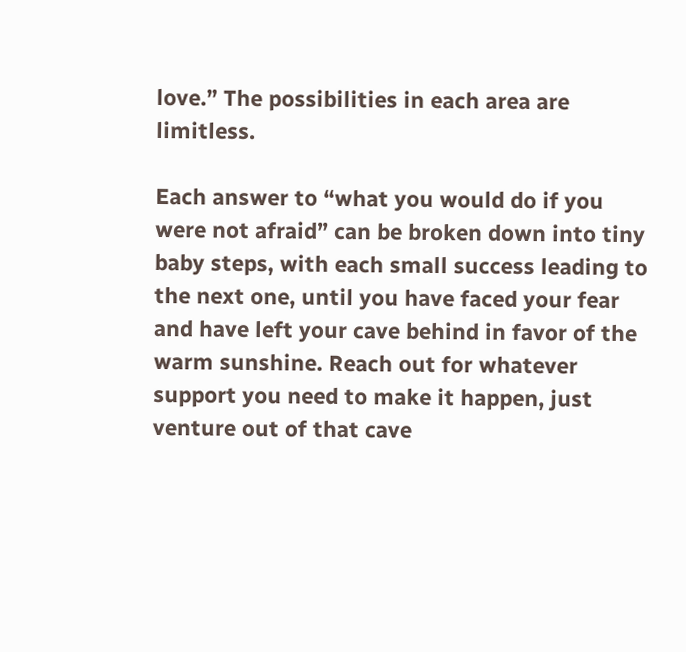love.” The possibilities in each area are limitless.

Each answer to “what you would do if you were not afraid” can be broken down into tiny baby steps, with each small success leading to the next one, until you have faced your fear and have left your cave behind in favor of the warm sunshine. Reach out for whatever support you need to make it happen, just venture out of that cave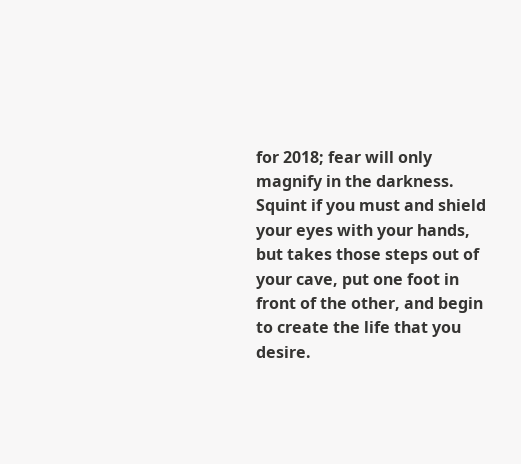for 2018; fear will only magnify in the darkness. Squint if you must and shield your eyes with your hands, but takes those steps out of your cave, put one foot in front of the other, and begin to create the life that you desire.